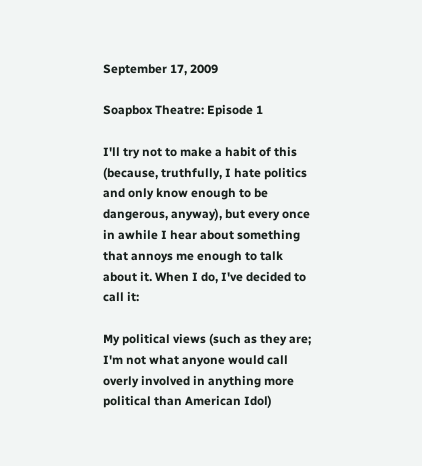September 17, 2009

Soapbox Theatre: Episode 1

I'll try not to make a habit of this (because, truthfully, I hate politics and only know enough to be dangerous, anyway), but every once in awhile I hear about something that annoys me enough to talk about it. When I do, I've decided to call it:

My political views (such as they are; I'm not what anyone would call overly involved in anything more political than American Idol)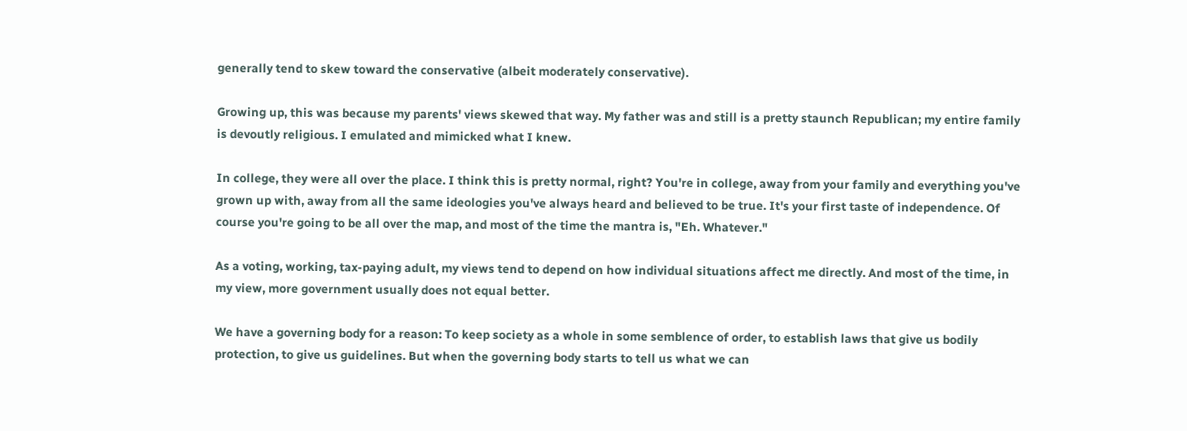generally tend to skew toward the conservative (albeit moderately conservative).

Growing up, this was because my parents' views skewed that way. My father was and still is a pretty staunch Republican; my entire family is devoutly religious. I emulated and mimicked what I knew.

In college, they were all over the place. I think this is pretty normal, right? You're in college, away from your family and everything you've grown up with, away from all the same ideologies you've always heard and believed to be true. It's your first taste of independence. Of course you're going to be all over the map, and most of the time the mantra is, "Eh. Whatever."

As a voting, working, tax-paying adult, my views tend to depend on how individual situations affect me directly. And most of the time, in my view, more government usually does not equal better.

We have a governing body for a reason: To keep society as a whole in some semblence of order, to establish laws that give us bodily protection, to give us guidelines. But when the governing body starts to tell us what we can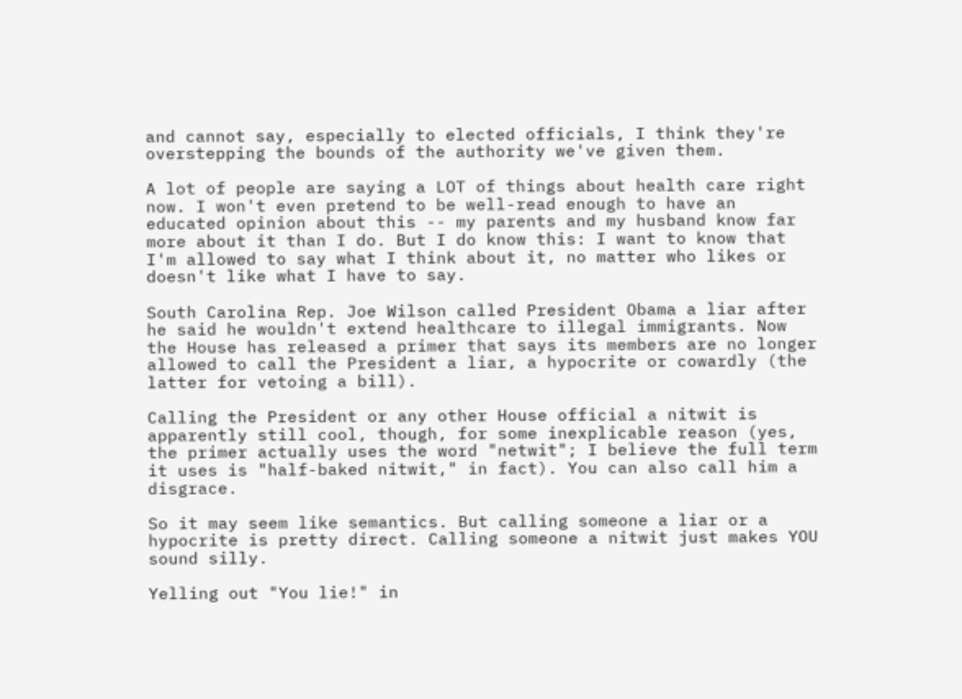and cannot say, especially to elected officials, I think they're overstepping the bounds of the authority we've given them.

A lot of people are saying a LOT of things about health care right now. I won't even pretend to be well-read enough to have an educated opinion about this -- my parents and my husband know far more about it than I do. But I do know this: I want to know that I'm allowed to say what I think about it, no matter who likes or doesn't like what I have to say.

South Carolina Rep. Joe Wilson called President Obama a liar after he said he wouldn't extend healthcare to illegal immigrants. Now the House has released a primer that says its members are no longer allowed to call the President a liar, a hypocrite or cowardly (the latter for vetoing a bill).

Calling the President or any other House official a nitwit is apparently still cool, though, for some inexplicable reason (yes, the primer actually uses the word "netwit"; I believe the full term it uses is "half-baked nitwit," in fact). You can also call him a disgrace.

So it may seem like semantics. But calling someone a liar or a hypocrite is pretty direct. Calling someone a nitwit just makes YOU sound silly.

Yelling out "You lie!" in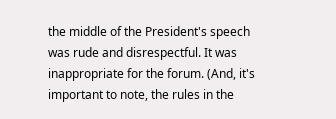the middle of the President's speech was rude and disrespectful. It was inappropriate for the forum. (And, it's important to note, the rules in the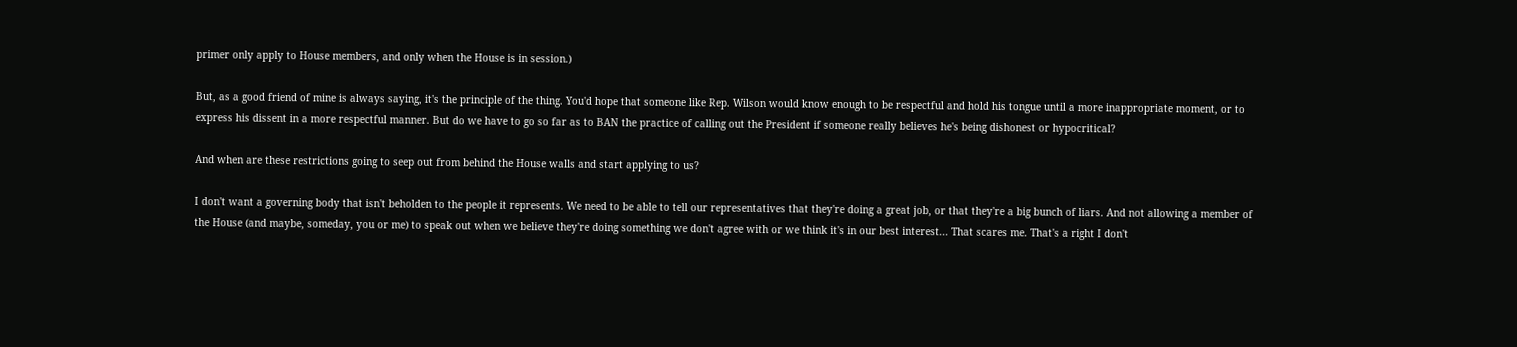primer only apply to House members, and only when the House is in session.)

But, as a good friend of mine is always saying, it's the principle of the thing. You'd hope that someone like Rep. Wilson would know enough to be respectful and hold his tongue until a more inappropriate moment, or to express his dissent in a more respectful manner. But do we have to go so far as to BAN the practice of calling out the President if someone really believes he's being dishonest or hypocritical?

And when are these restrictions going to seep out from behind the House walls and start applying to us?

I don't want a governing body that isn't beholden to the people it represents. We need to be able to tell our representatives that they're doing a great job, or that they're a big bunch of liars. And not allowing a member of the House (and maybe, someday, you or me) to speak out when we believe they're doing something we don't agree with or we think it's in our best interest... That scares me. That's a right I don't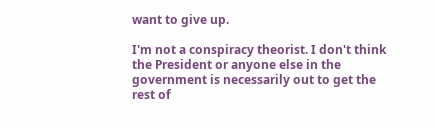want to give up.

I'm not a conspiracy theorist. I don't think the President or anyone else in the government is necessarily out to get the rest of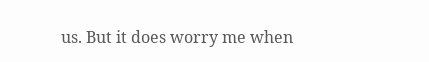us. But it does worry me when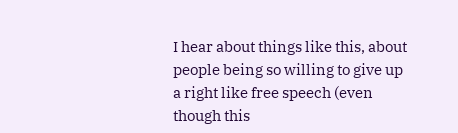I hear about things like this, about people being so willing to give up a right like free speech (even though this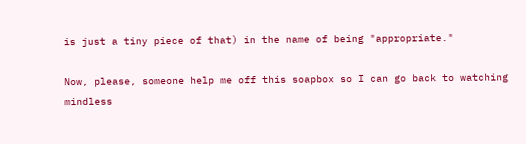is just a tiny piece of that) in the name of being "appropriate."

Now, please, someone help me off this soapbox so I can go back to watching mindless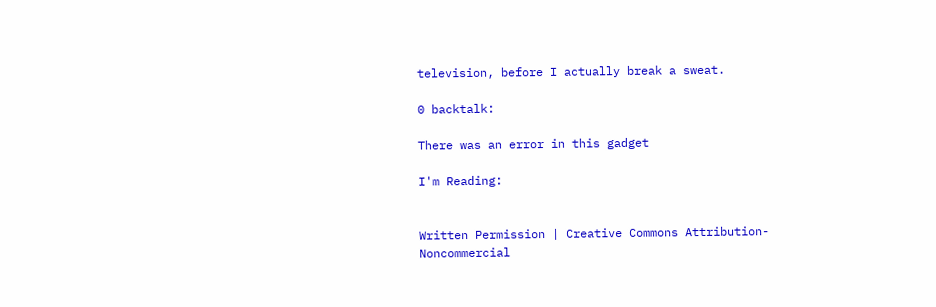television, before I actually break a sweat.

0 backtalk:

There was an error in this gadget

I'm Reading:


Written Permission | Creative Commons Attribution- Noncommercial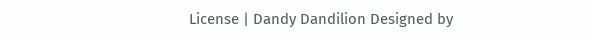License | Dandy Dandilion Designed by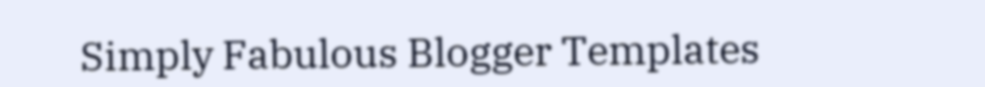Simply Fabulous Blogger Templates